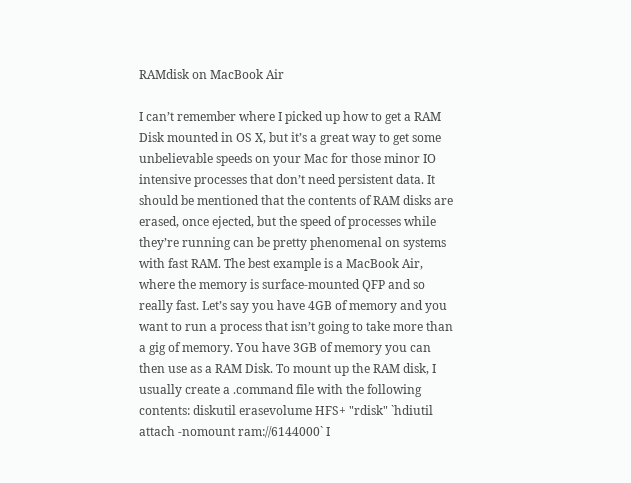RAMdisk on MacBook Air

I can’t remember where I picked up how to get a RAM Disk mounted in OS X, but it’s a great way to get some unbelievable speeds on your Mac for those minor IO intensive processes that don’t need persistent data. It should be mentioned that the contents of RAM disks are erased, once ejected, but the speed of processes while they’re running can be pretty phenomenal on systems with fast RAM. The best example is a MacBook Air, where the memory is surface-mounted QFP and so really fast. Let’s say you have 4GB of memory and you want to run a process that isn’t going to take more than a gig of memory. You have 3GB of memory you can then use as a RAM Disk. To mount up the RAM disk, I usually create a .command file with the following contents: diskutil erasevolume HFS+ "rdisk" `hdiutil attach -nomount ram://6144000` I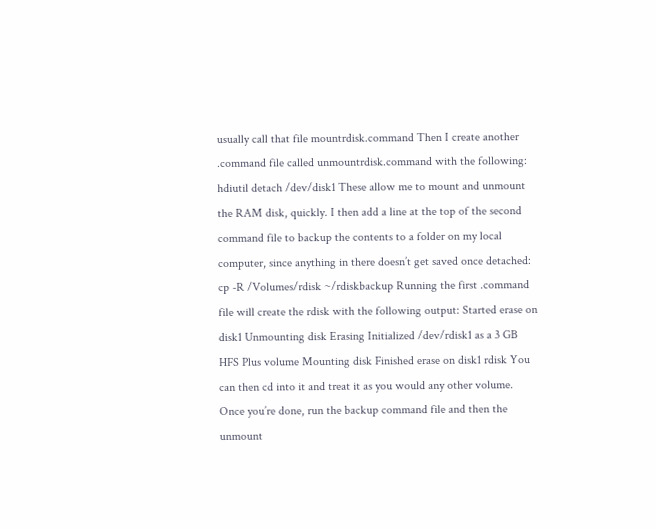usually call that file mountrdisk.command Then I create another .command file called unmountrdisk.command with the following: hdiutil detach /dev/disk1 These allow me to mount and unmount the RAM disk, quickly. I then add a line at the top of the second command file to backup the contents to a folder on my local computer, since anything in there doesn’t get saved once detached: cp -R /Volumes/rdisk ~/rdiskbackup Running the first .command file will create the rdisk with the following output: Started erase on disk1 Unmounting disk Erasing Initialized /dev/rdisk1 as a 3 GB HFS Plus volume Mounting disk Finished erase on disk1 rdisk You can then cd into it and treat it as you would any other volume. Once you’re done, run the backup command file and then the unmount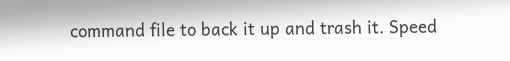command file to back it up and trash it. Speed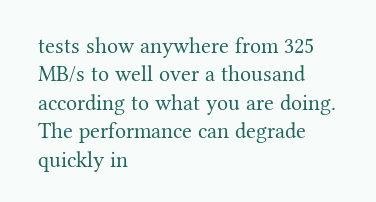tests show anywhere from 325 MB/s to well over a thousand according to what you are doing. The performance can degrade quickly in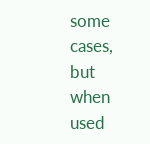some cases, but when used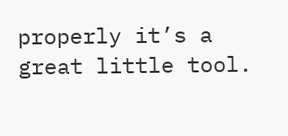properly it’s a great little tool.